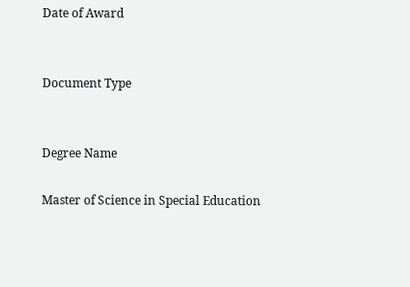Date of Award


Document Type


Degree Name

Master of Science in Special Education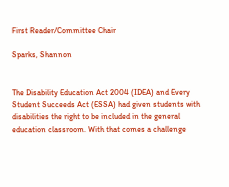First Reader/Committee Chair

Sparks, Shannon


The Disability Education Act 2004 (IDEA) and Every Student Succeeds Act (ESSA) had given students with disabilities the right to be included in the general education classroom. With that comes a challenge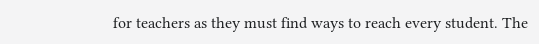for teachers as they must find ways to reach every student. The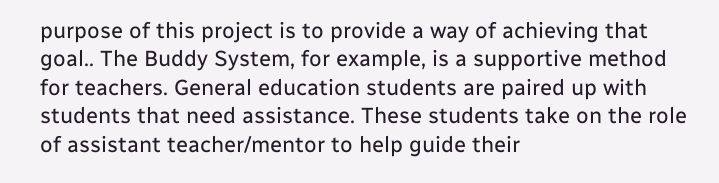purpose of this project is to provide a way of achieving that goal.. The Buddy System, for example, is a supportive method for teachers. General education students are paired up with students that need assistance. These students take on the role of assistant teacher/mentor to help guide their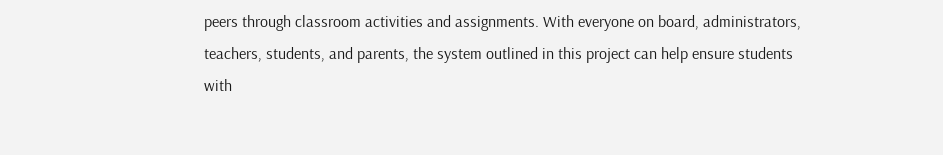peers through classroom activities and assignments. With everyone on board, administrators, teachers, students, and parents, the system outlined in this project can help ensure students with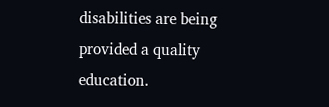disabilities are being provided a quality education.